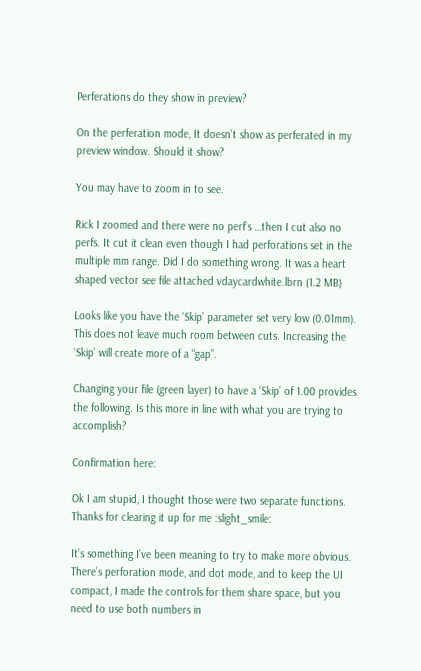Perferations do they show in preview?

On the perferation mode, It doesn’t show as perferated in my preview window. Should it show?

You may have to zoom in to see.

Rick I zoomed and there were no perf’s …then I cut also no perfs. It cut it clean even though I had perforations set in the multiple mm range. Did I do something wrong. It was a heart shaped vector see file attached vdaycardwhite.lbrn (1.2 MB)

Looks like you have the ‘Skip’ parameter set very low (0.01mm). This does not leave much room between cuts. Increasing the ‘Skip’ will create more of a “gap”.

Changing your file (green layer) to have a ‘Skip’ of 1.00 provides the following. Is this more in line with what you are trying to accomplish?

Confirmation here:

Ok I am stupid, I thought those were two separate functions. Thanks for clearing it up for me :slight_smile:

It’s something I’ve been meaning to try to make more obvious. There’s perforation mode, and dot mode, and to keep the UI compact, I made the controls for them share space, but you need to use both numbers in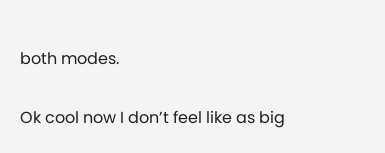both modes.

Ok cool now I don’t feel like as big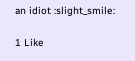an idiot :slight_smile:

1 Like